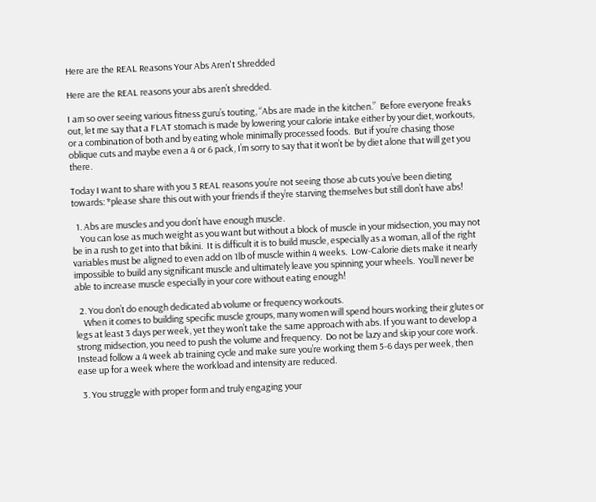Here are the REAL Reasons Your Abs Aren't Shredded

Here are the REAL reasons your abs aren’t shredded.

I am so over seeing various fitness guru’s touting, “Abs are made in the kitchen.”  Before everyone freaks out, let me say that a FLAT stomach is made by lowering your calorie intake either by your diet, workouts, or a combination of both and by eating whole minimally processed foods.  But if you’re chasing those oblique cuts and maybe even a 4 or 6 pack, I’m sorry to say that it won’t be by diet alone that will get you there.

Today I want to share with you 3 REAL reasons you’re not seeing those ab cuts you’ve been dieting towards: *please share this out with your friends if they’re starving themselves but still don’t have abs!

  1. Abs are muscles and you don’t have enough muscle.
    You can lose as much weight as you want but without a block of muscle in your midsection, you may not be in a rush to get into that bikini.  It is difficult it is to build muscle, especially as a woman, all of the right variables must be aligned to even add on 1lb of muscle within 4 weeks.  Low-Calorie diets make it nearly impossible to build any significant muscle and ultimately leave you spinning your wheels.  You’ll never be able to increase muscle especially in your core without eating enough!

  2. You don’t do enough dedicated ab volume or frequency workouts.
    When it comes to building specific muscle groups, many women will spend hours working their glutes or legs at least 3 days per week, yet they won’t take the same approach with abs. If you want to develop a strong midsection, you need to push the volume and frequency.  Do not be lazy and skip your core work.  Instead follow a 4 week ab training cycle and make sure you’re working them 5-6 days per week, then ease up for a week where the workload and intensity are reduced.

  3. You struggle with proper form and truly engaging your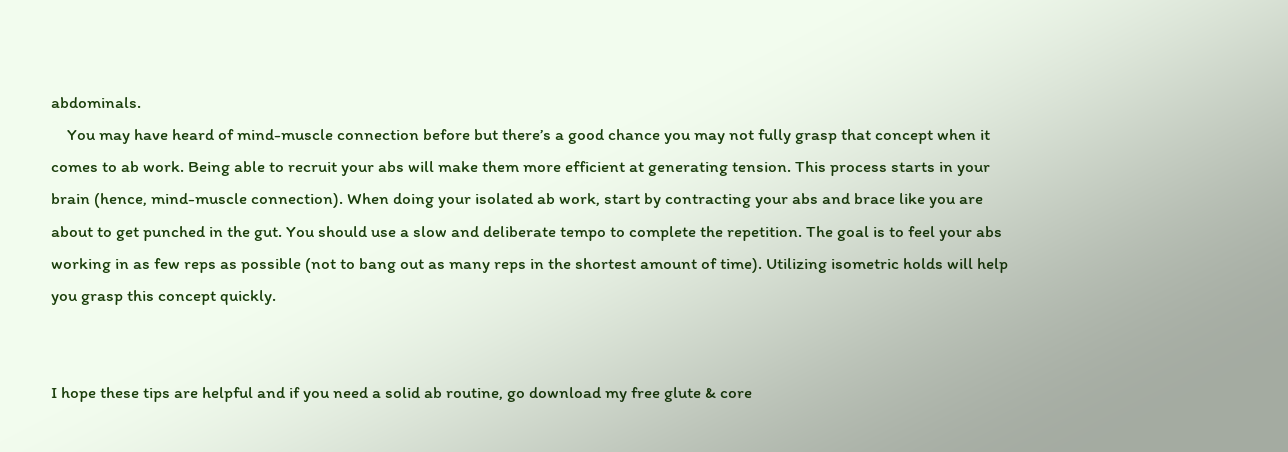abdominals.
    You may have heard of mind-muscle connection before but there’s a good chance you may not fully grasp that concept when it comes to ab work. Being able to recruit your abs will make them more efficient at generating tension. This process starts in your brain (hence, mind-muscle connection). When doing your isolated ab work, start by contracting your abs and brace like you are about to get punched in the gut. You should use a slow and deliberate tempo to complete the repetition. The goal is to feel your abs working in as few reps as possible (not to bang out as many reps in the shortest amount of time). Utilizing isometric holds will help you grasp this concept quickly.


I hope these tips are helpful and if you need a solid ab routine, go download my free glute & core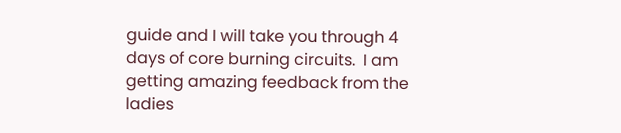guide and I will take you through 4 days of core burning circuits.  I am getting amazing feedback from the ladies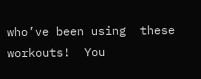who’ve been using  these workouts!  You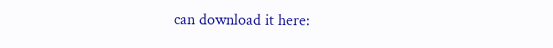can download it here: